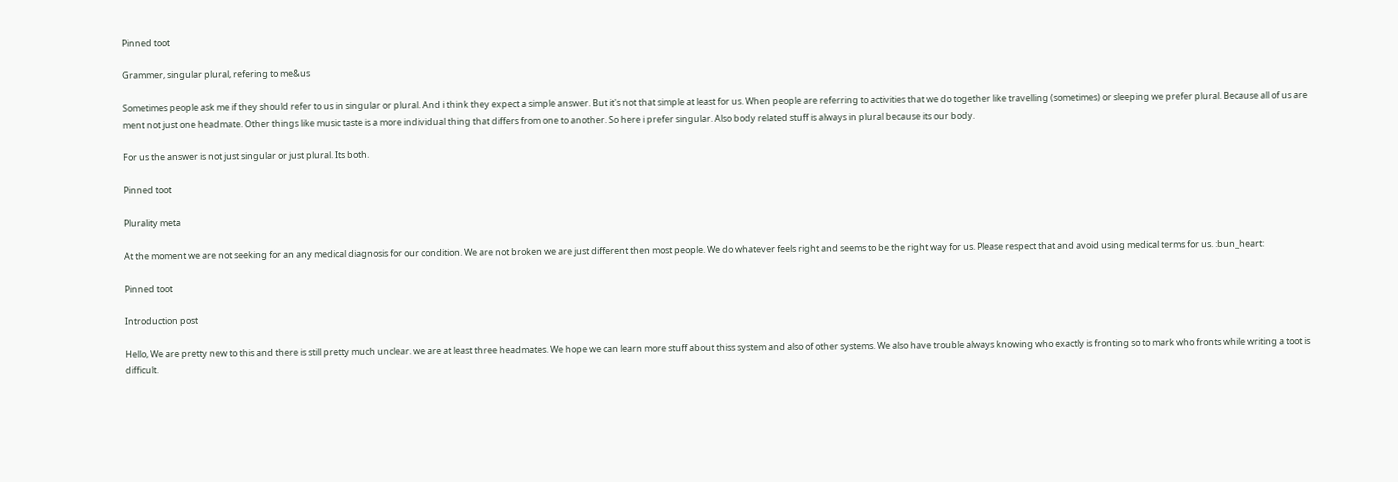Pinned toot

Grammer, singular plural, refering to me&us

Sometimes people ask me if they should refer to us in singular or plural. And i think they expect a simple answer. But it's not that simple at least for us. When people are referring to activities that we do together like travelling (sometimes) or sleeping we prefer plural. Because all of us are ment not just one headmate. Other things like music taste is a more individual thing that differs from one to another. So here i prefer singular. Also body related stuff is always in plural because its our body.

For us the answer is not just singular or just plural. Its both.

Pinned toot

Plurality meta

At the moment we are not seeking for an any medical diagnosis for our condition. We are not broken we are just different then most people. We do whatever feels right and seems to be the right way for us. Please respect that and avoid using medical terms for us. :bun_heart:

Pinned toot

Introduction post

Hello, We are pretty new to this and there is still pretty much unclear. we are at least three headmates. We hope we can learn more stuff about thiss system and also of other systems. We also have trouble always knowing who exactly is fronting so to mark who fronts while writing a toot is difficult.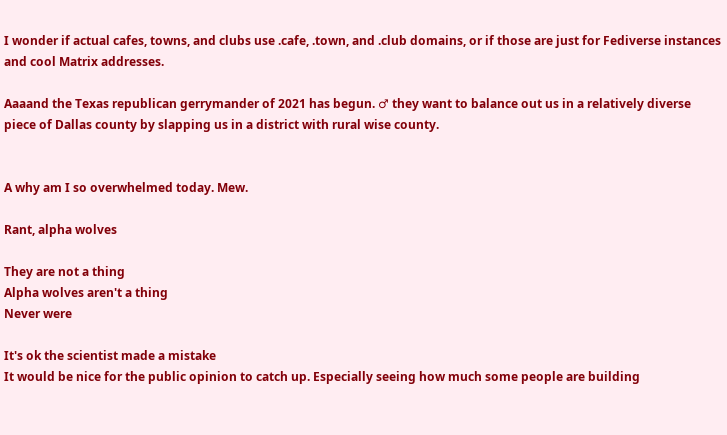I wonder if actual cafes, towns, and clubs use .cafe, .town, and .club domains, or if those are just for Fediverse instances and cool Matrix addresses.

Aaaand the Texas republican gerrymander of 2021 has begun. ♂ they want to balance out us in a relatively diverse piece of Dallas county by slapping us in a district with rural wise county.


A why am I so overwhelmed today. Mew.

Rant, alpha wolves

They are not a thing
Alpha wolves aren't a thing
Never were

It's ok the scientist made a mistake
It would be nice for the public opinion to catch up. Especially seeing how much some people are building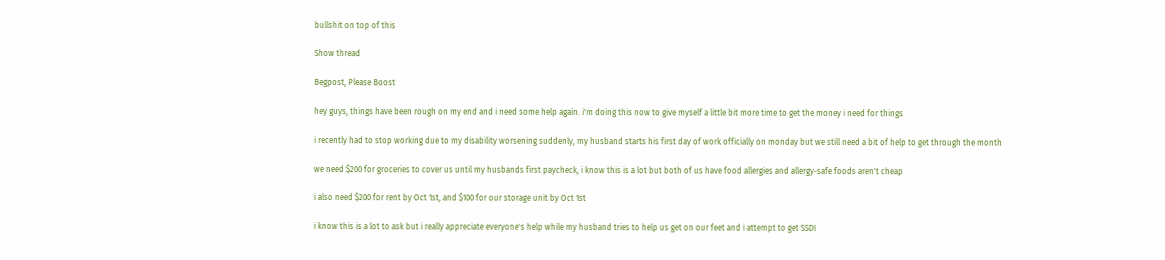bullshit on top of this

Show thread

Begpost, Please Boost

hey guys, things have been rough on my end and i need some help again. i'm doing this now to give myself a little bit more time to get the money i need for things

i recently had to stop working due to my disability worsening suddenly, my husband starts his first day of work officially on monday but we still need a bit of help to get through the month

we need $200 for groceries to cover us until my husbands first paycheck, i know this is a lot but both of us have food allergies and allergy-safe foods aren't cheap

i also need $200 for rent by Oct 1st, and $100 for our storage unit by Oct 1st

i know this is a lot to ask but i really appreciate everyone's help while my husband tries to help us get on our feet and i attempt to get SSDI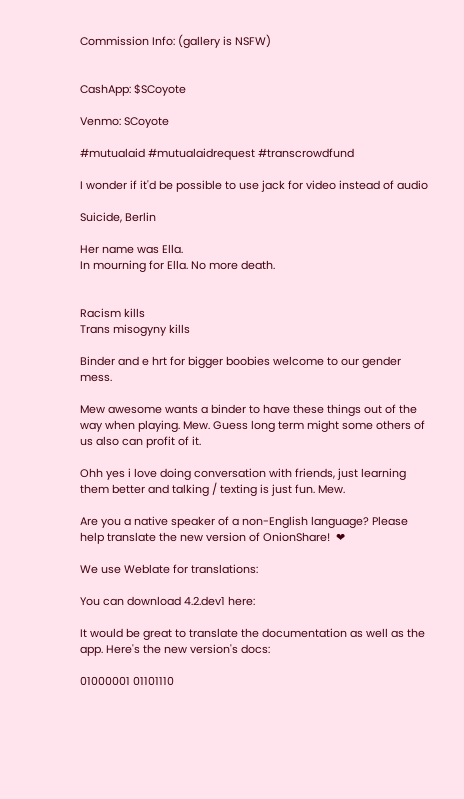Commission Info: (gallery is NSFW)


CashApp: $SCoyote

Venmo: SCoyote

#mutualaid #mutualaidrequest #transcrowdfund

I wonder if it'd be possible to use jack for video instead of audio

Suicide, Berlin

Her name was Ella.
In mourning for Ella. No more death.


Racism kills
Trans misogyny kills

Binder and e hrt for bigger boobies welcome to our gender mess.

Mew awesome wants a binder to have these things out of the way when playing. Mew. Guess long term might some others of us also can profit of it.

Ohh yes i love doing conversation with friends, just learning them better and talking / texting is just fun. Mew.

Are you a native speaker of a non-English language? Please help translate the new version of OnionShare!  ❤

We use Weblate for translations:

You can download 4.2.dev1 here:

It would be great to translate the documentation as well as the app. Here's the new version's docs:

01000001 01101110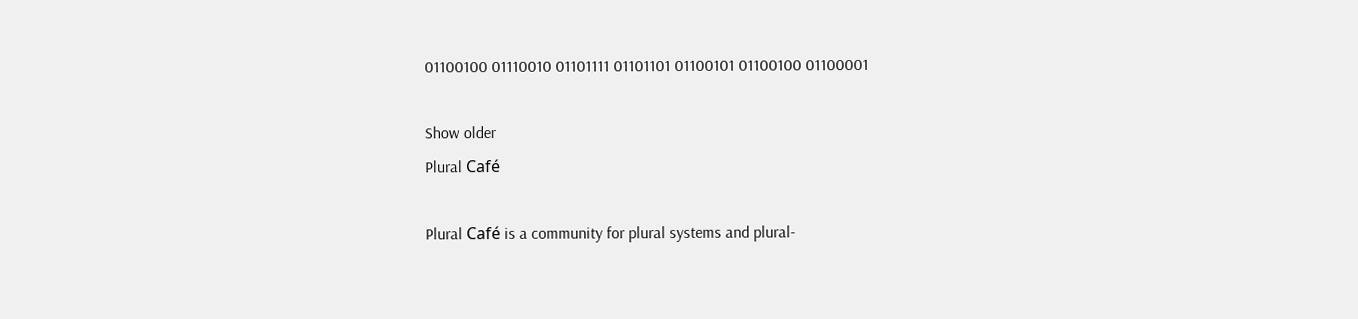01100100 01110010 01101111 01101101 01100101 01100100 01100001

Show older
Plural Café

Plural Café is a community for plural systems and plural-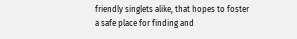friendly singlets alike, that hopes to foster a safe place for finding and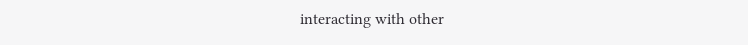interacting with other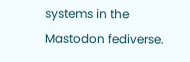systems in the Mastodon fediverse.